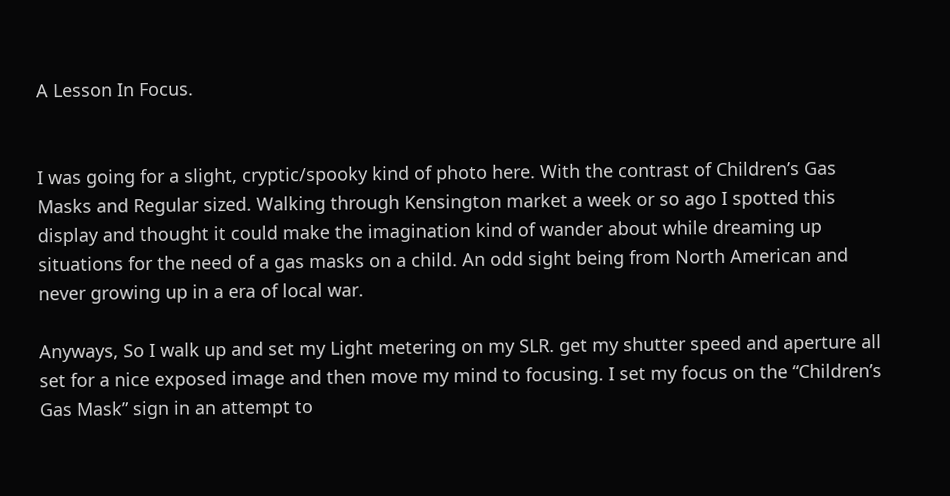A Lesson In Focus.


I was going for a slight, cryptic/spooky kind of photo here. With the contrast of Children’s Gas Masks and Regular sized. Walking through Kensington market a week or so ago I spotted this display and thought it could make the imagination kind of wander about while dreaming up situations for the need of a gas masks on a child. An odd sight being from North American and never growing up in a era of local war.

Anyways, So I walk up and set my Light metering on my SLR. get my shutter speed and aperture all set for a nice exposed image and then move my mind to focusing. I set my focus on the “Children’s Gas Mask” sign in an attempt to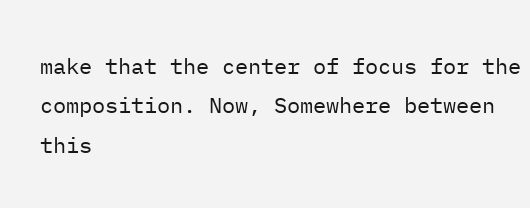make that the center of focus for the composition. Now, Somewhere between this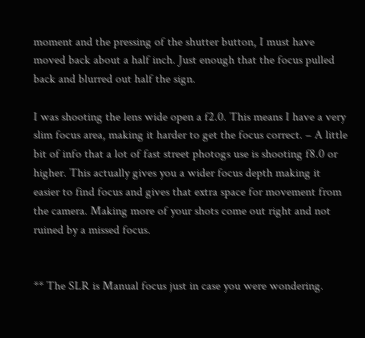moment and the pressing of the shutter button, I must have moved back about a half inch. Just enough that the focus pulled back and blurred out half the sign.

I was shooting the lens wide open a f2.0. This means I have a very slim focus area, making it harder to get the focus correct. – A little bit of info that a lot of fast street photogs use is shooting f8.0 or higher. This actually gives you a wider focus depth making it easier to find focus and gives that extra space for movement from the camera. Making more of your shots come out right and not ruined by a missed focus.


** The SLR is Manual focus just in case you were wondering.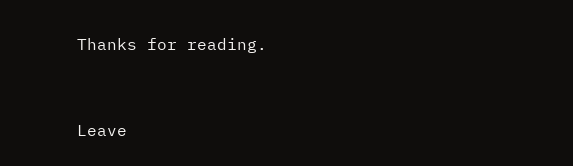Thanks for reading.


Leave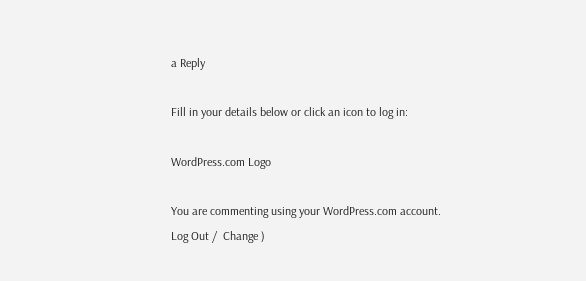a Reply

Fill in your details below or click an icon to log in:

WordPress.com Logo

You are commenting using your WordPress.com account. Log Out /  Change )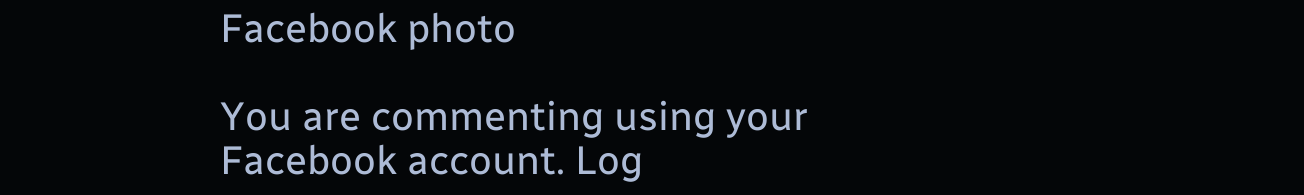Facebook photo

You are commenting using your Facebook account. Log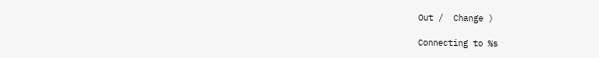Out /  Change )

Connecting to %s